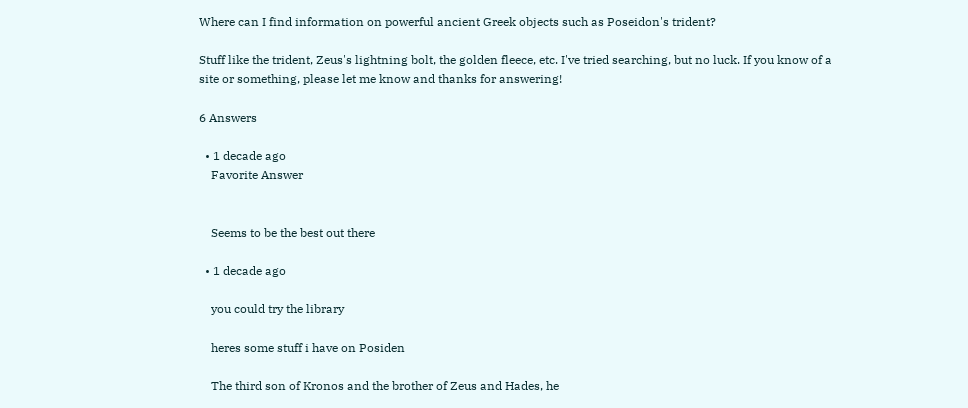Where can I find information on powerful ancient Greek objects such as Poseidon's trident?

Stuff like the trident, Zeus's lightning bolt, the golden fleece, etc. I've tried searching, but no luck. If you know of a site or something, please let me know and thanks for answering!

6 Answers

  • 1 decade ago
    Favorite Answer


    Seems to be the best out there

  • 1 decade ago

    you could try the library

    heres some stuff i have on Posiden

    The third son of Kronos and the brother of Zeus and Hades, he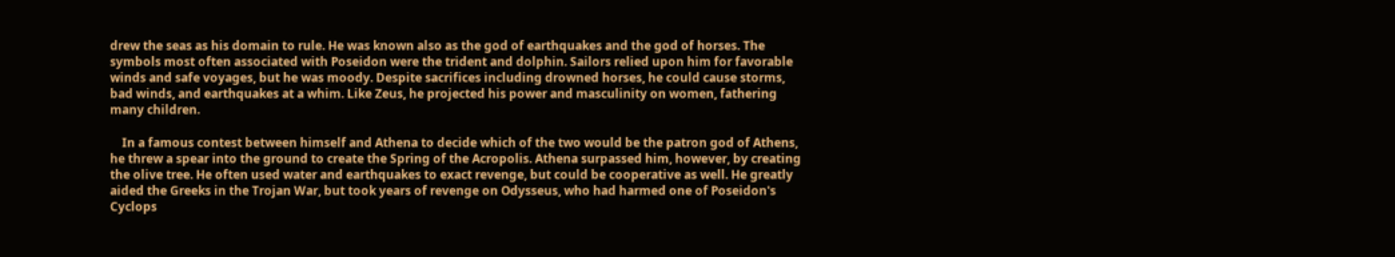drew the seas as his domain to rule. He was known also as the god of earthquakes and the god of horses. The symbols most often associated with Poseidon were the trident and dolphin. Sailors relied upon him for favorable winds and safe voyages, but he was moody. Despite sacrifices including drowned horses, he could cause storms, bad winds, and earthquakes at a whim. Like Zeus, he projected his power and masculinity on women, fathering many children.

    In a famous contest between himself and Athena to decide which of the two would be the patron god of Athens, he threw a spear into the ground to create the Spring of the Acropolis. Athena surpassed him, however, by creating the olive tree. He often used water and earthquakes to exact revenge, but could be cooperative as well. He greatly aided the Greeks in the Trojan War, but took years of revenge on Odysseus, who had harmed one of Poseidon's Cyclops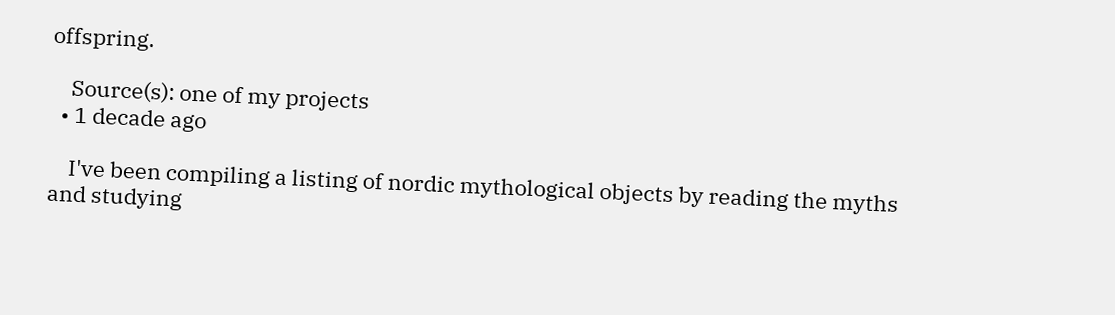offspring.

    Source(s): one of my projects
  • 1 decade ago

    I've been compiling a listing of nordic mythological objects by reading the myths and studying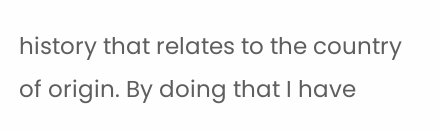history that relates to the country of origin. By doing that I have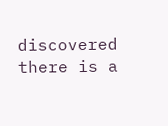discovered there is a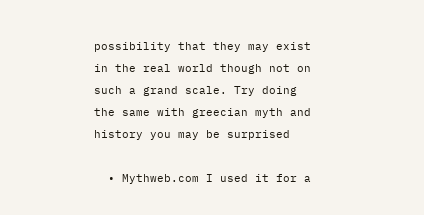possibility that they may exist in the real world though not on such a grand scale. Try doing the same with greecian myth and history you may be surprised

  • Mythweb.com I used it for a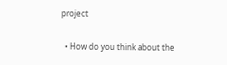project

  • How do you think about the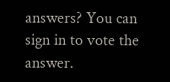answers? You can sign in to vote the answer.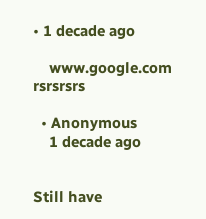• 1 decade ago

    www.google.com rsrsrsrs

  • Anonymous
    1 decade ago


Still have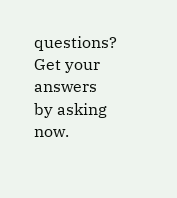questions? Get your answers by asking now.